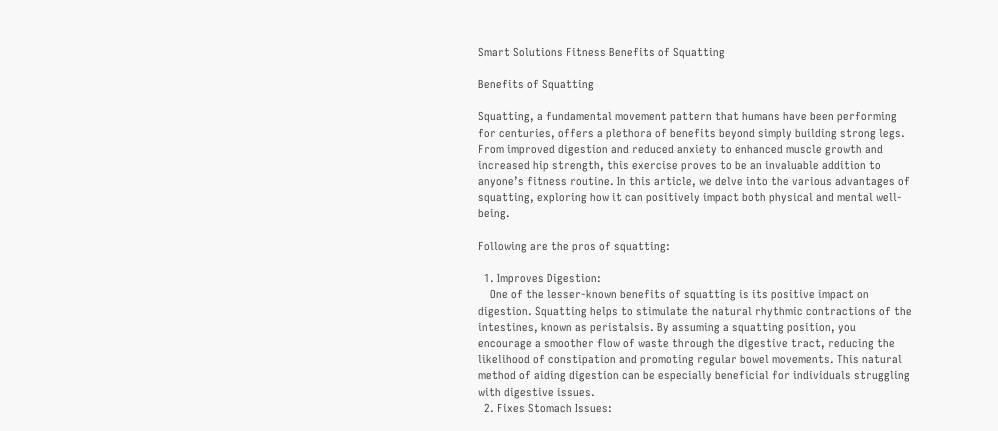Smart Solutions Fitness Benefits of Squatting

Benefits of Squatting

Squatting, a fundamental movement pattern that humans have been performing for centuries, offers a plethora of benefits beyond simply building strong legs. From improved digestion and reduced anxiety to enhanced muscle growth and increased hip strength, this exercise proves to be an invaluable addition to anyone’s fitness routine. In this article, we delve into the various advantages of squatting, exploring how it can positively impact both physical and mental well-being.

Following are the pros of squatting:

  1. Improves Digestion:
    One of the lesser-known benefits of squatting is its positive impact on digestion. Squatting helps to stimulate the natural rhythmic contractions of the intestines, known as peristalsis. By assuming a squatting position, you encourage a smoother flow of waste through the digestive tract, reducing the likelihood of constipation and promoting regular bowel movements. This natural method of aiding digestion can be especially beneficial for individuals struggling with digestive issues.
  2. Fixes Stomach Issues: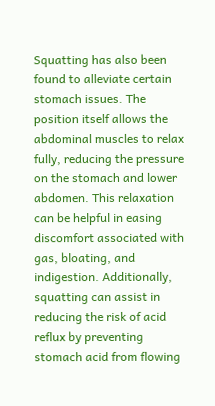Squatting has also been found to alleviate certain stomach issues. The position itself allows the abdominal muscles to relax fully, reducing the pressure on the stomach and lower abdomen. This relaxation can be helpful in easing discomfort associated with gas, bloating, and indigestion. Additionally, squatting can assist in reducing the risk of acid reflux by preventing stomach acid from flowing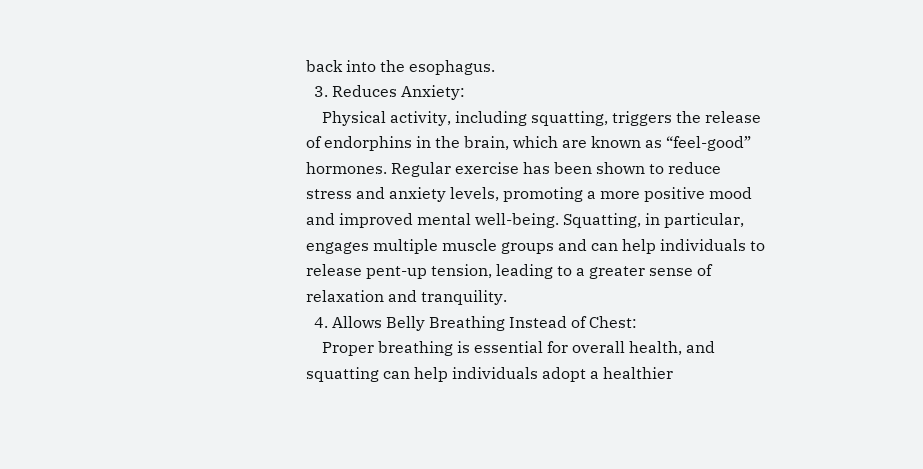back into the esophagus.
  3. Reduces Anxiety:
    Physical activity, including squatting, triggers the release of endorphins in the brain, which are known as “feel-good” hormones. Regular exercise has been shown to reduce stress and anxiety levels, promoting a more positive mood and improved mental well-being. Squatting, in particular, engages multiple muscle groups and can help individuals to release pent-up tension, leading to a greater sense of relaxation and tranquility.
  4. Allows Belly Breathing Instead of Chest:
    Proper breathing is essential for overall health, and squatting can help individuals adopt a healthier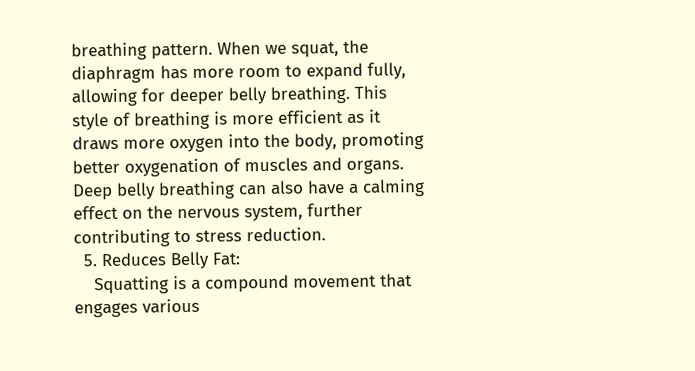breathing pattern. When we squat, the diaphragm has more room to expand fully, allowing for deeper belly breathing. This style of breathing is more efficient as it draws more oxygen into the body, promoting better oxygenation of muscles and organs. Deep belly breathing can also have a calming effect on the nervous system, further contributing to stress reduction.
  5. Reduces Belly Fat:
    Squatting is a compound movement that engages various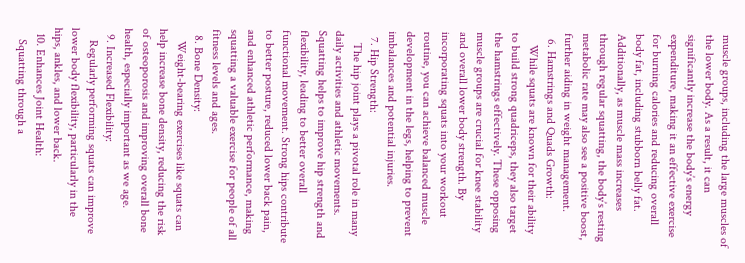muscle groups, including the large muscles of the lower body. As a result, it can significantly increase the body’s energy expenditure, making it an effective exercise for burning calories and reducing overall body fat, including stubborn belly fat. Additionally, as muscle mass increases through regular squatting, the body’s resting metabolic rate may also see a positive boost, further aiding in weight management.
  6. Hamstrings and Quads Growth:
    While squats are known for their ability to build strong quadriceps, they also target the hamstrings effectively. These opposing muscle groups are crucial for knee stability and overall lower body strength. By incorporating squats into your workout routine, you can achieve balanced muscle development in the legs, helping to prevent imbalances and potential injuries.
  7. Hip Strength:
    The hip joint plays a pivotal role in many daily activities and athletic movements. Squatting helps to improve hip strength and flexibility, leading to better overall functional movement. Strong hips contribute to better posture, reduced lower back pain, and enhanced athletic performance, making squatting a valuable exercise for people of all fitness levels and ages.
  8. Bone Density:
    Weight-bearing exercises like squats can help increase bone density, reducing the risk of osteoporosis and improving overall bone health, especially important as we age.
  9. Increased Flexibility:
    Regularly performing squats can improve lower body flexibility, particularly in the hips, ankles, and lower back.
  10. Enhances Joint Health:
    Squatting through a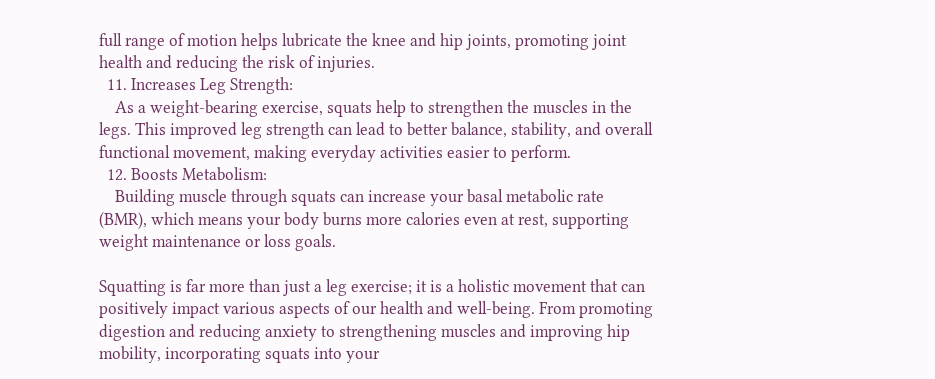full range of motion helps lubricate the knee and hip joints, promoting joint health and reducing the risk of injuries.
  11. Increases Leg Strength:
    As a weight-bearing exercise, squats help to strengthen the muscles in the legs. This improved leg strength can lead to better balance, stability, and overall functional movement, making everyday activities easier to perform.
  12. Boosts Metabolism:
    Building muscle through squats can increase your basal metabolic rate (BMR), which means your body burns more calories even at rest, supporting weight maintenance or loss goals.

Squatting is far more than just a leg exercise; it is a holistic movement that can positively impact various aspects of our health and well-being. From promoting digestion and reducing anxiety to strengthening muscles and improving hip mobility, incorporating squats into your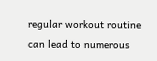regular workout routine can lead to numerous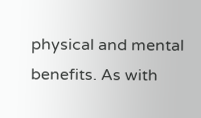physical and mental benefits. As with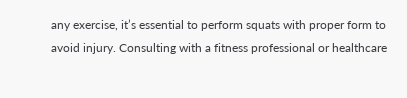any exercise, it’s essential to perform squats with proper form to avoid injury. Consulting with a fitness professional or healthcare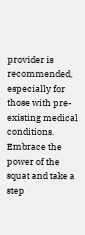provider is recommended, especially for those with pre-existing medical conditions. Embrace the power of the squat and take a step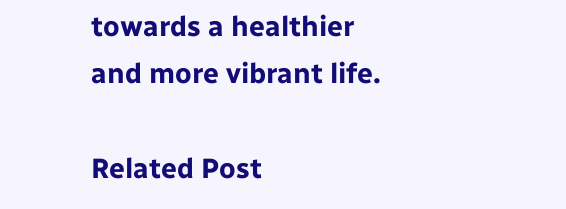towards a healthier and more vibrant life.

Related Post